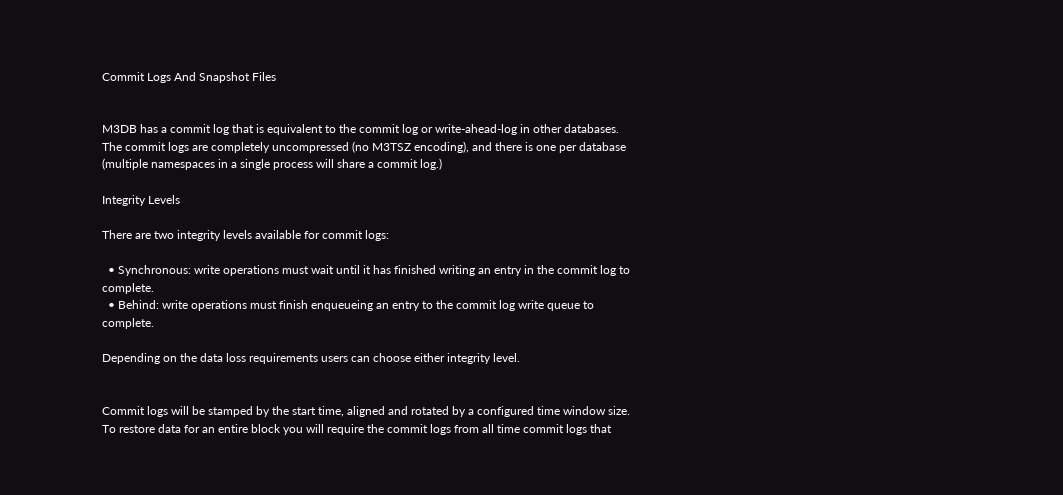Commit Logs And Snapshot Files


M3DB has a commit log that is equivalent to the commit log or write-ahead-log in other databases. The commit logs are completely uncompressed (no M3TSZ encoding), and there is one per database (multiple namespaces in a single process will share a commit log.)

Integrity Levels

There are two integrity levels available for commit logs:

  • Synchronous: write operations must wait until it has finished writing an entry in the commit log to complete.
  • Behind: write operations must finish enqueueing an entry to the commit log write queue to complete.

Depending on the data loss requirements users can choose either integrity level.


Commit logs will be stamped by the start time, aligned and rotated by a configured time window size. To restore data for an entire block you will require the commit logs from all time commit logs that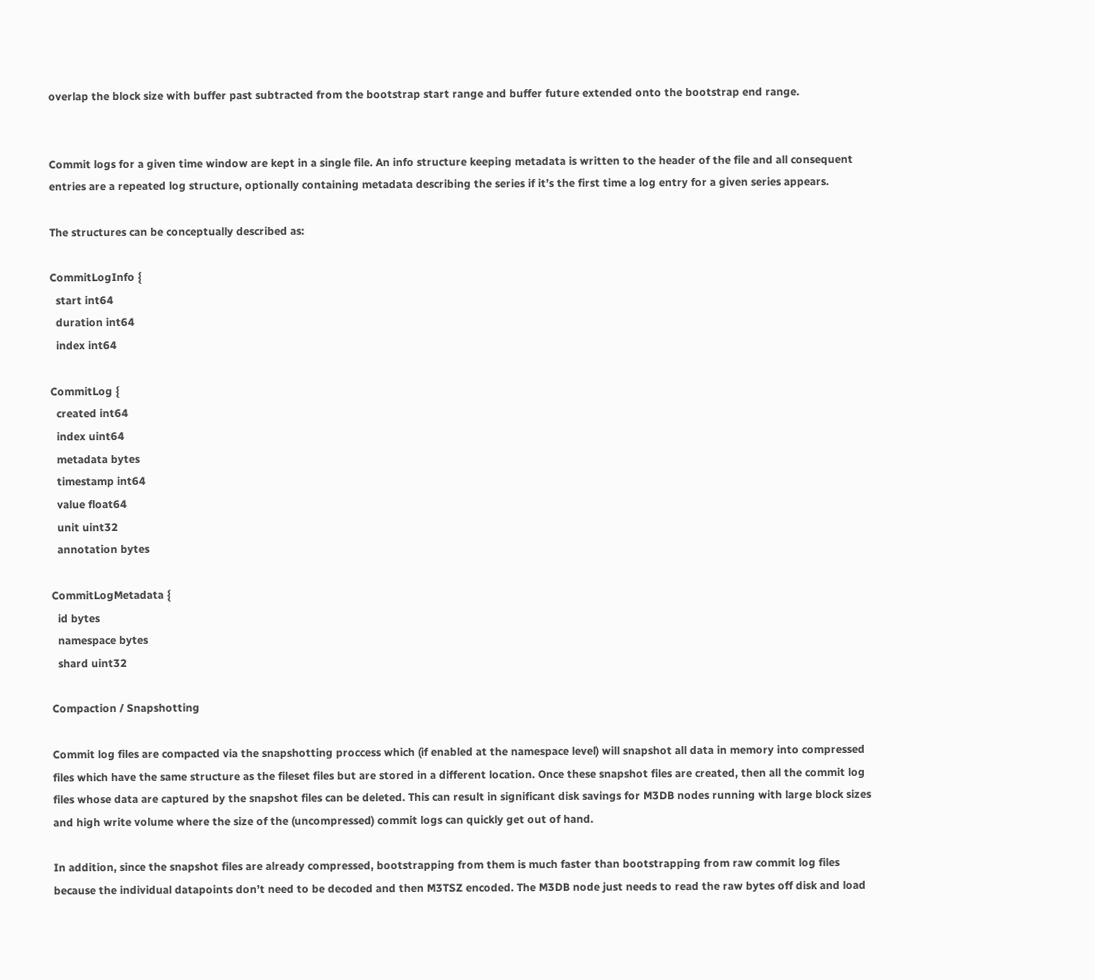overlap the block size with buffer past subtracted from the bootstrap start range and buffer future extended onto the bootstrap end range.


Commit logs for a given time window are kept in a single file. An info structure keeping metadata is written to the header of the file and all consequent entries are a repeated log structure, optionally containing metadata describing the series if it’s the first time a log entry for a given series appears.

The structures can be conceptually described as:

CommitLogInfo {
  start int64
  duration int64
  index int64

CommitLog {
  created int64
  index uint64
  metadata bytes
  timestamp int64
  value float64
  unit uint32
  annotation bytes

CommitLogMetadata {
  id bytes
  namespace bytes
  shard uint32

Compaction / Snapshotting

Commit log files are compacted via the snapshotting proccess which (if enabled at the namespace level) will snapshot all data in memory into compressed files which have the same structure as the fileset files but are stored in a different location. Once these snapshot files are created, then all the commit log files whose data are captured by the snapshot files can be deleted. This can result in significant disk savings for M3DB nodes running with large block sizes and high write volume where the size of the (uncompressed) commit logs can quickly get out of hand.

In addition, since the snapshot files are already compressed, bootstrapping from them is much faster than bootstrapping from raw commit log files because the individual datapoints don’t need to be decoded and then M3TSZ encoded. The M3DB node just needs to read the raw bytes off disk and load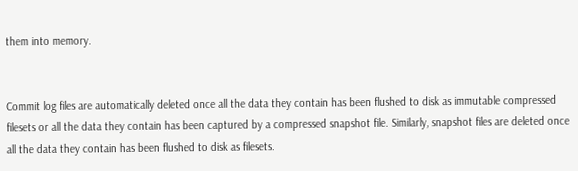them into memory.


Commit log files are automatically deleted once all the data they contain has been flushed to disk as immutable compressed filesets or all the data they contain has been captured by a compressed snapshot file. Similarly, snapshot files are deleted once all the data they contain has been flushed to disk as filesets.